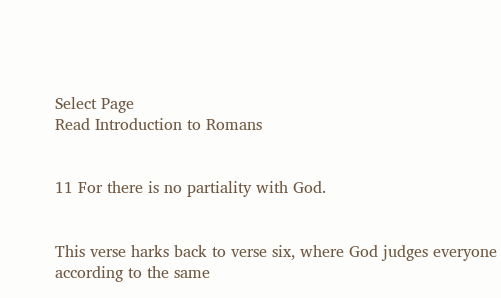Select Page
Read Introduction to Romans


11 For there is no partiality with God.


This verse harks back to verse six, where God judges everyone according to the same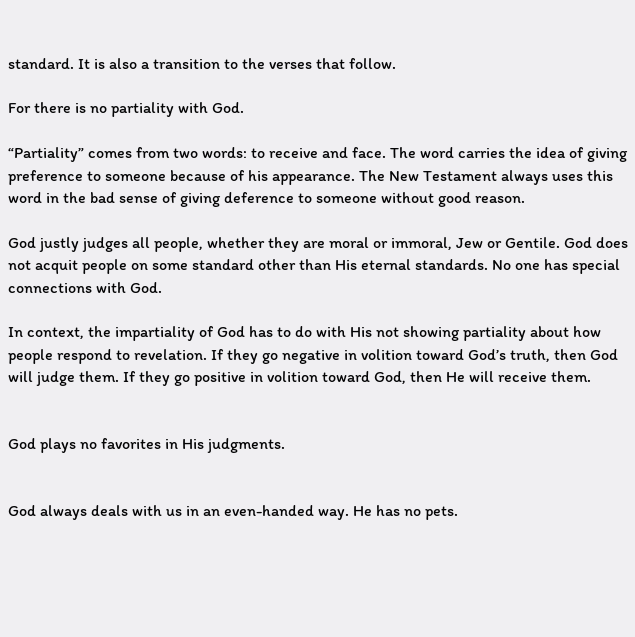standard. It is also a transition to the verses that follow.

For there is no partiality with God.

“Partiality” comes from two words: to receive and face. The word carries the idea of giving preference to someone because of his appearance. The New Testament always uses this word in the bad sense of giving deference to someone without good reason.

God justly judges all people, whether they are moral or immoral, Jew or Gentile. God does not acquit people on some standard other than His eternal standards. No one has special connections with God.

In context, the impartiality of God has to do with His not showing partiality about how people respond to revelation. If they go negative in volition toward God’s truth, then God will judge them. If they go positive in volition toward God, then He will receive them.


God plays no favorites in His judgments.


God always deals with us in an even-handed way. He has no pets.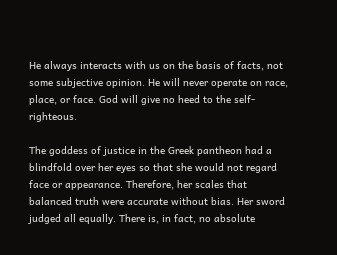He always interacts with us on the basis of facts, not some subjective opinion. He will never operate on race, place, or face. God will give no heed to the self-righteous.

The goddess of justice in the Greek pantheon had a blindfold over her eyes so that she would not regard face or appearance. Therefore, her scales that balanced truth were accurate without bias. Her sword judged all equally. There is, in fact, no absolute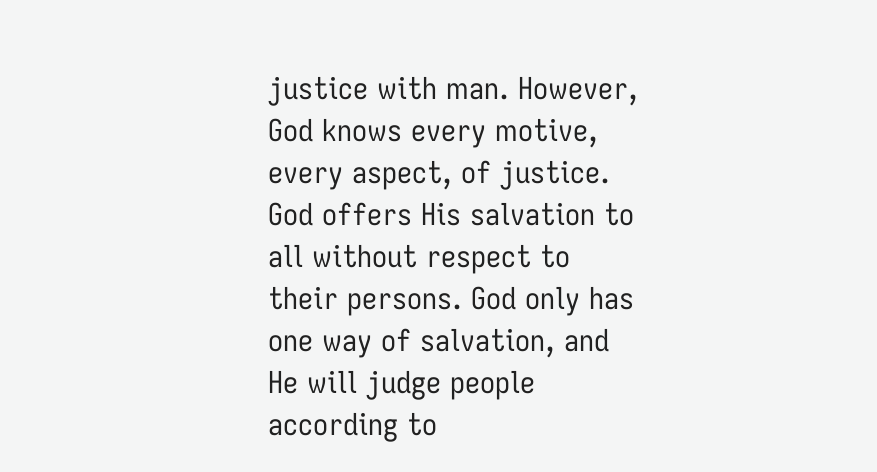justice with man. However, God knows every motive, every aspect, of justice. God offers His salvation to all without respect to their persons. God only has one way of salvation, and He will judge people according to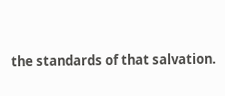the standards of that salvation.